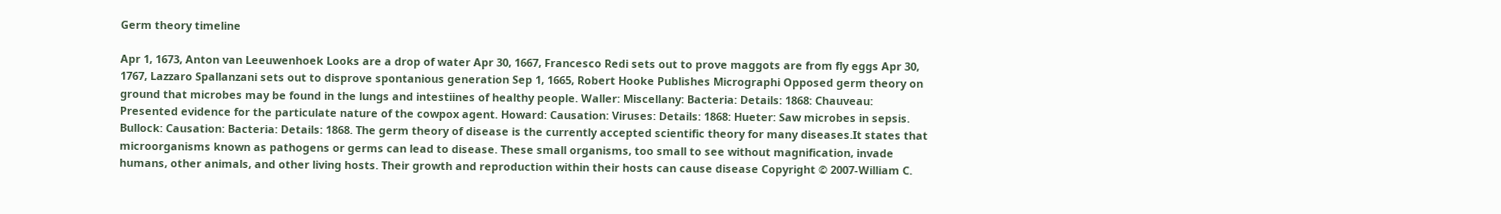Germ theory timeline

Apr 1, 1673, Anton van Leeuwenhoek Looks are a drop of water Apr 30, 1667, Francesco Redi sets out to prove maggots are from fly eggs Apr 30, 1767, Lazzaro Spallanzani sets out to disprove spontanious generation Sep 1, 1665, Robert Hooke Publishes Micrographi Opposed germ theory on ground that microbes may be found in the lungs and intestiines of healthy people. Waller: Miscellany: Bacteria: Details: 1868: Chauveau: Presented evidence for the particulate nature of the cowpox agent. Howard: Causation: Viruses: Details: 1868: Hueter: Saw microbes in sepsis. Bullock: Causation: Bacteria: Details: 1868. The germ theory of disease is the currently accepted scientific theory for many diseases.It states that microorganisms known as pathogens or germs can lead to disease. These small organisms, too small to see without magnification, invade humans, other animals, and other living hosts. Their growth and reproduction within their hosts can cause disease Copyright © 2007-William C.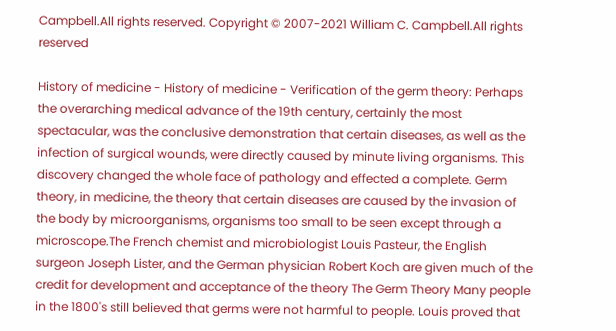Campbell.All rights reserved. Copyright © 2007-2021 William C. Campbell.All rights reserved

History of medicine - History of medicine - Verification of the germ theory: Perhaps the overarching medical advance of the 19th century, certainly the most spectacular, was the conclusive demonstration that certain diseases, as well as the infection of surgical wounds, were directly caused by minute living organisms. This discovery changed the whole face of pathology and effected a complete. Germ theory, in medicine, the theory that certain diseases are caused by the invasion of the body by microorganisms, organisms too small to be seen except through a microscope.The French chemist and microbiologist Louis Pasteur, the English surgeon Joseph Lister, and the German physician Robert Koch are given much of the credit for development and acceptance of the theory The Germ Theory Many people in the 1800's still believed that germs were not harmful to people. Louis proved that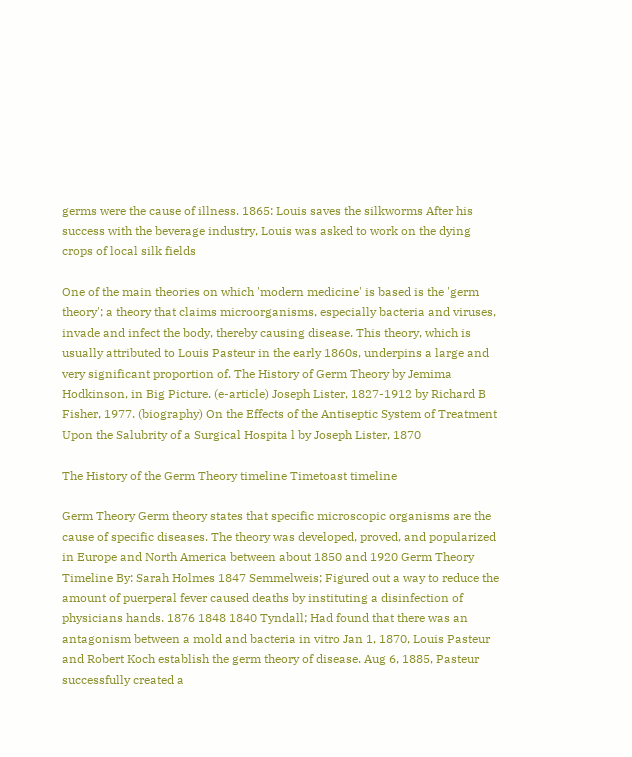germs were the cause of illness. 1865: Louis saves the silkworms After his success with the beverage industry, Louis was asked to work on the dying crops of local silk fields

One of the main theories on which 'modern medicine' is based is the 'germ theory'; a theory that claims microorganisms, especially bacteria and viruses, invade and infect the body, thereby causing disease. This theory, which is usually attributed to Louis Pasteur in the early 1860s, underpins a large and very significant proportion of. The History of Germ Theory by Jemima Hodkinson, in Big Picture. (e-article) Joseph Lister, 1827-1912 by Richard B Fisher, 1977. (biography) On the Effects of the Antiseptic System of Treatment Upon the Salubrity of a Surgical Hospita l by Joseph Lister, 1870

The History of the Germ Theory timeline Timetoast timeline

Germ Theory Germ theory states that specific microscopic organisms are the cause of specific diseases. The theory was developed, proved, and popularized in Europe and North America between about 1850 and 1920 Germ Theory Timeline By: Sarah Holmes 1847 Semmelweis; Figured out a way to reduce the amount of puerperal fever caused deaths by instituting a disinfection of physicians hands. 1876 1848 1840 Tyndall; Had found that there was an antagonism between a mold and bacteria in vitro Jan 1, 1870, Louis Pasteur and Robert Koch establish the germ theory of disease. Aug 6, 1885, Pasteur successfully created a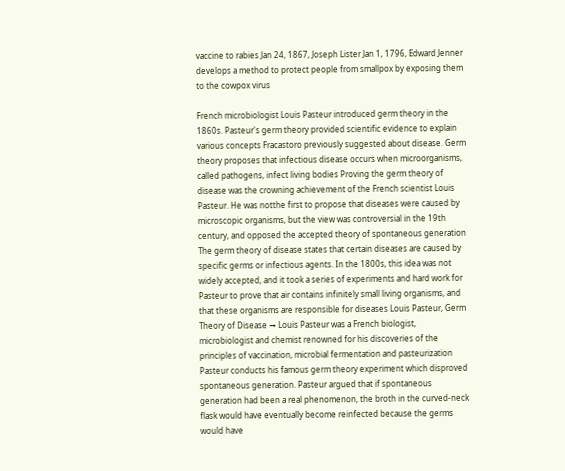vaccine to rabies Jan 24, 1867, Joseph Lister Jan 1, 1796, Edward Jenner develops a method to protect people from smallpox by exposing them to the cowpox virus

French microbiologist Louis Pasteur introduced germ theory in the 1860s. Pasteur's germ theory provided scientific evidence to explain various concepts Fracastoro previously suggested about disease. Germ theory proposes that infectious disease occurs when microorganisms, called pathogens, infect living bodies Proving the germ theory of disease was the crowning achievement of the French scientist Louis Pasteur. He was notthe first to propose that diseases were caused by microscopic organisms, but the view was controversial in the 19th century, and opposed the accepted theory of spontaneous generation The germ theory of disease states that certain diseases are caused by specific germs or infectious agents. In the 1800s, this idea was not widely accepted, and it took a series of experiments and hard work for Pasteur to prove that air contains infinitely small living organisms, and that these organisms are responsible for diseases Louis Pasteur, Germ Theory of Disease → Louis Pasteur was a French biologist, microbiologist and chemist renowned for his discoveries of the principles of vaccination, microbial fermentation and pasteurization Pasteur conducts his famous germ theory experiment which disproved spontaneous generation. Pasteur argued that if spontaneous generation had been a real phenomenon, the broth in the curved-neck flask would have eventually become reinfected because the germs would have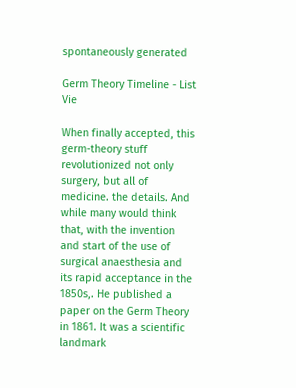spontaneously generated

Germ Theory Timeline - List Vie

When finally accepted, this germ-theory stuff revolutionized not only surgery, but all of medicine. the details. And while many would think that, with the invention and start of the use of surgical anaesthesia and its rapid acceptance in the 1850s,. He published a paper on the Germ Theory in 1861. It was a scientific landmark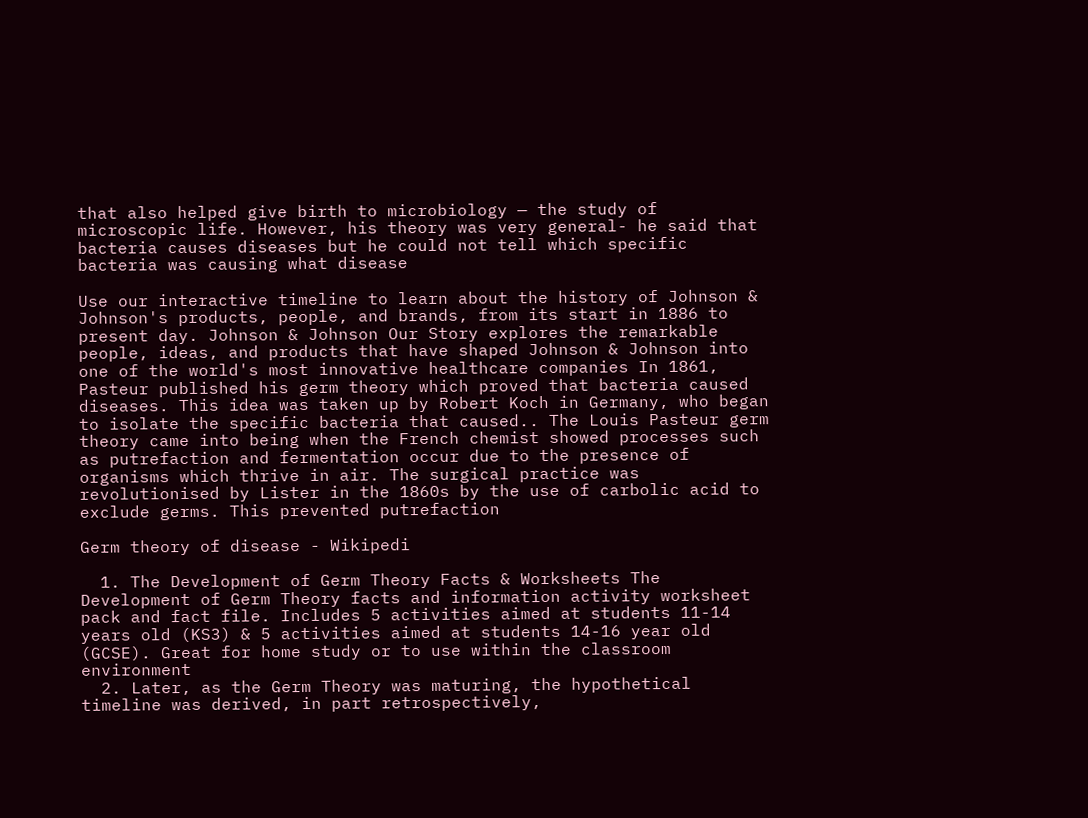that also helped give birth to microbiology — the study of microscopic life. However, his theory was very general- he said that bacteria causes diseases but he could not tell which specific bacteria was causing what disease

Use our interactive timeline to learn about the history of Johnson & Johnson's products, people, and brands, from its start in 1886 to present day. Johnson & Johnson Our Story explores the remarkable people, ideas, and products that have shaped Johnson & Johnson into one of the world's most innovative healthcare companies In 1861, Pasteur published his germ theory which proved that bacteria caused diseases. This idea was taken up by Robert Koch in Germany, who began to isolate the specific bacteria that caused.. The Louis Pasteur germ theory came into being when the French chemist showed processes such as putrefaction and fermentation occur due to the presence of organisms which thrive in air. The surgical practice was revolutionised by Lister in the 1860s by the use of carbolic acid to exclude germs. This prevented putrefaction

Germ theory of disease - Wikipedi

  1. The Development of Germ Theory Facts & Worksheets The Development of Germ Theory facts and information activity worksheet pack and fact file. Includes 5 activities aimed at students 11-14 years old (KS3) & 5 activities aimed at students 14-16 year old (GCSE). Great for home study or to use within the classroom environment
  2. Later, as the Germ Theory was maturing, the hypothetical timeline was derived, in part retrospectively,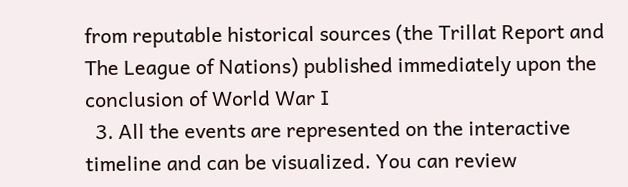from reputable historical sources (the Trillat Report and The League of Nations) published immediately upon the conclusion of World War I
  3. All the events are represented on the interactive timeline and can be visualized. You can review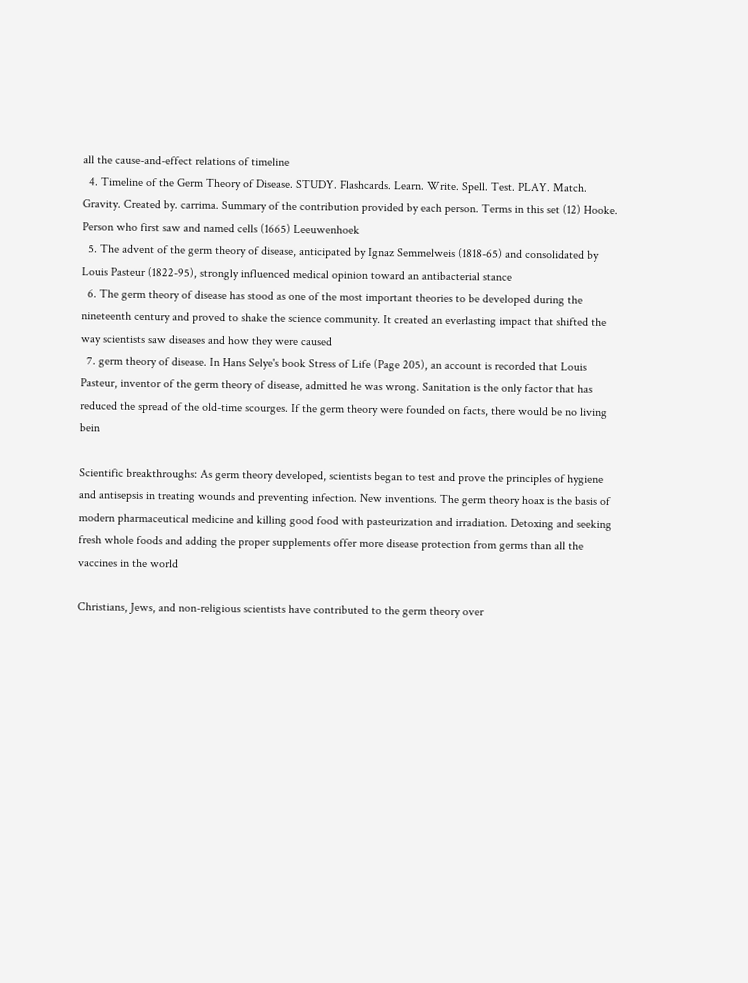all the cause-and-effect relations of timeline
  4. Timeline of the Germ Theory of Disease. STUDY. Flashcards. Learn. Write. Spell. Test. PLAY. Match. Gravity. Created by. carrima. Summary of the contribution provided by each person. Terms in this set (12) Hooke. Person who first saw and named cells (1665) Leeuwenhoek
  5. The advent of the germ theory of disease, anticipated by Ignaz Semmelweis (1818-65) and consolidated by Louis Pasteur (1822-95), strongly influenced medical opinion toward an antibacterial stance
  6. The germ theory of disease has stood as one of the most important theories to be developed during the nineteenth century and proved to shake the science community. It created an everlasting impact that shifted the way scientists saw diseases and how they were caused
  7. germ theory of disease. In Hans Selye's book Stress of Life (Page 205), an account is recorded that Louis Pasteur, inventor of the germ theory of disease, admitted he was wrong. Sanitation is the only factor that has reduced the spread of the old-time scourges. If the germ theory were founded on facts, there would be no living bein

Scientific breakthroughs: As germ theory developed, scientists began to test and prove the principles of hygiene and antisepsis in treating wounds and preventing infection. New inventions. The germ theory hoax is the basis of modern pharmaceutical medicine and killing good food with pasteurization and irradiation. Detoxing and seeking fresh whole foods and adding the proper supplements offer more disease protection from germs than all the vaccines in the world

Christians, Jews, and non-religious scientists have contributed to the germ theory over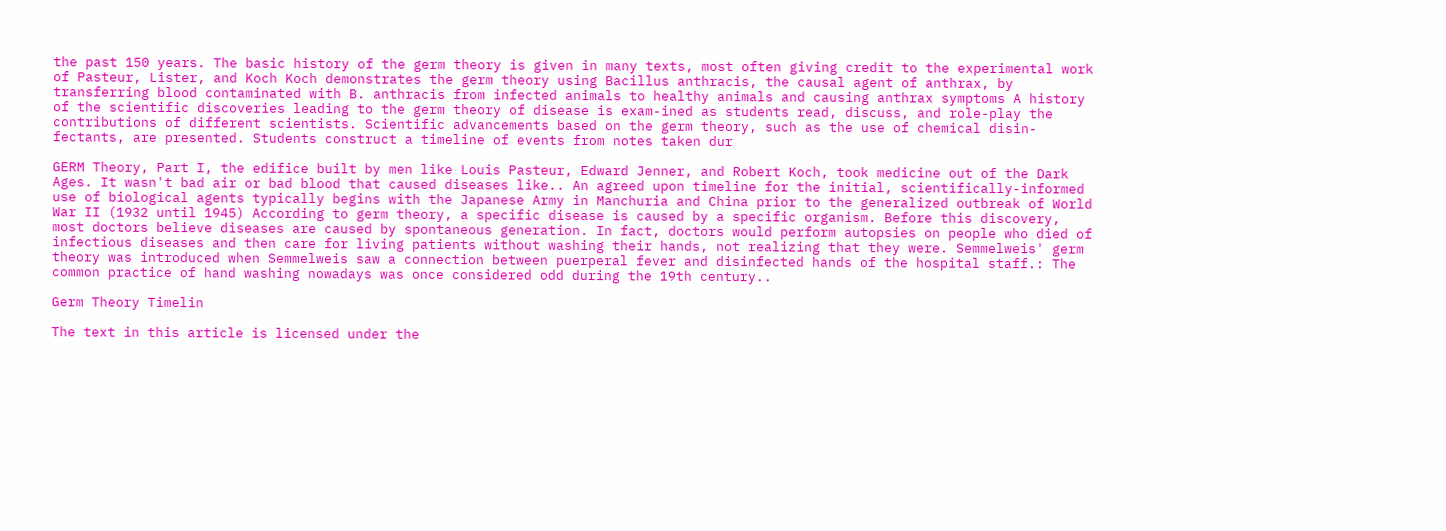the past 150 years. The basic history of the germ theory is given in many texts, most often giving credit to the experimental work of Pasteur, Lister, and Koch Koch demonstrates the germ theory using Bacillus anthracis, the causal agent of anthrax, by transferring blood contaminated with B. anthracis from infected animals to healthy animals and causing anthrax symptoms A history of the scientific discoveries leading to the germ theory of disease is exam-ined as students read, discuss, and role-play the contributions of different scientists. Scientific advancements based on the germ theory, such as the use of chemical disin-fectants, are presented. Students construct a timeline of events from notes taken dur

GERM Theory, Part I, the edifice built by men like Louis Pasteur, Edward Jenner, and Robert Koch, took medicine out of the Dark Ages. It wasn't bad air or bad blood that caused diseases like.. An agreed upon timeline for the initial, scientifically-informed use of biological agents typically begins with the Japanese Army in Manchuria and China prior to the generalized outbreak of World War II (1932 until 1945) According to germ theory, a specific disease is caused by a specific organism. Before this discovery, most doctors believe diseases are caused by spontaneous generation. In fact, doctors would perform autopsies on people who died of infectious diseases and then care for living patients without washing their hands, not realizing that they were. Semmelweis' germ theory was introduced when Semmelweis saw a connection between puerperal fever and disinfected hands of the hospital staff.: The common practice of hand washing nowadays was once considered odd during the 19th century..

Germ Theory Timelin

The text in this article is licensed under the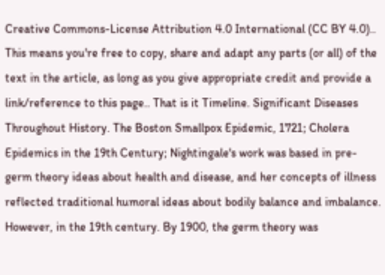Creative Commons-License Attribution 4.0 International (CC BY 4.0).. This means you're free to copy, share and adapt any parts (or all) of the text in the article, as long as you give appropriate credit and provide a link/reference to this page.. That is it Timeline. Significant Diseases Throughout History. The Boston Smallpox Epidemic, 1721; Cholera Epidemics in the 19th Century; Nightingale's work was based in pre-germ theory ideas about health and disease, and her concepts of illness reflected traditional humoral ideas about bodily balance and imbalance. However, in the 19th century. By 1900, the germ theory was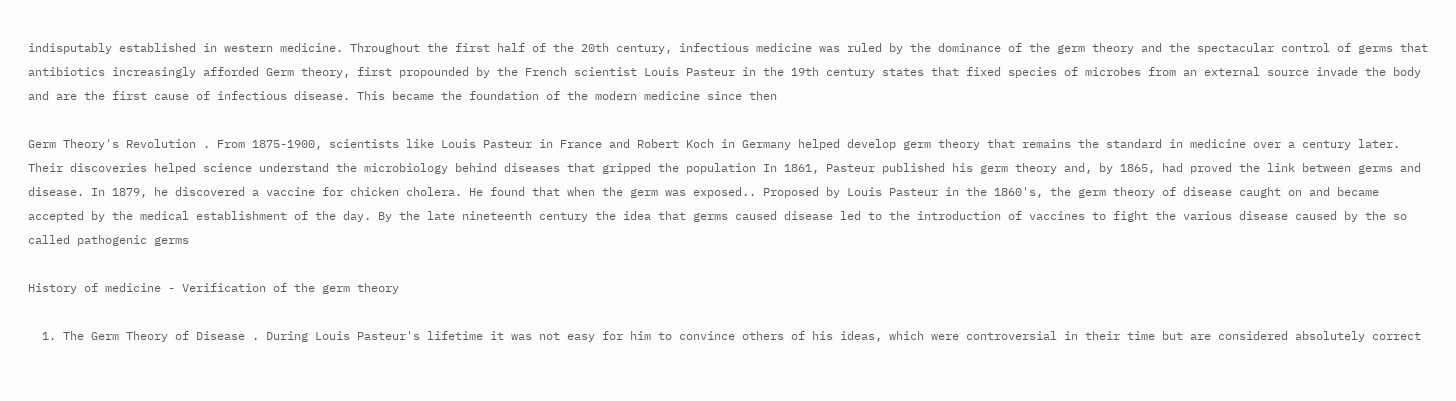indisputably established in western medicine. Throughout the first half of the 20th century, infectious medicine was ruled by the dominance of the germ theory and the spectacular control of germs that antibiotics increasingly afforded Germ theory, first propounded by the French scientist Louis Pasteur in the 19th century states that fixed species of microbes from an external source invade the body and are the first cause of infectious disease. This became the foundation of the modern medicine since then

Germ Theory's Revolution . From 1875-1900, scientists like Louis Pasteur in France and Robert Koch in Germany helped develop germ theory that remains the standard in medicine over a century later. Their discoveries helped science understand the microbiology behind diseases that gripped the population In 1861, Pasteur published his germ theory and, by 1865, had proved the link between germs and disease. In 1879, he discovered a vaccine for chicken cholera. He found that when the germ was exposed.. Proposed by Louis Pasteur in the 1860's, the germ theory of disease caught on and became accepted by the medical establishment of the day. By the late nineteenth century the idea that germs caused disease led to the introduction of vaccines to fight the various disease caused by the so called pathogenic germs

History of medicine - Verification of the germ theory

  1. The Germ Theory of Disease . During Louis Pasteur's lifetime it was not easy for him to convince others of his ideas, which were controversial in their time but are considered absolutely correct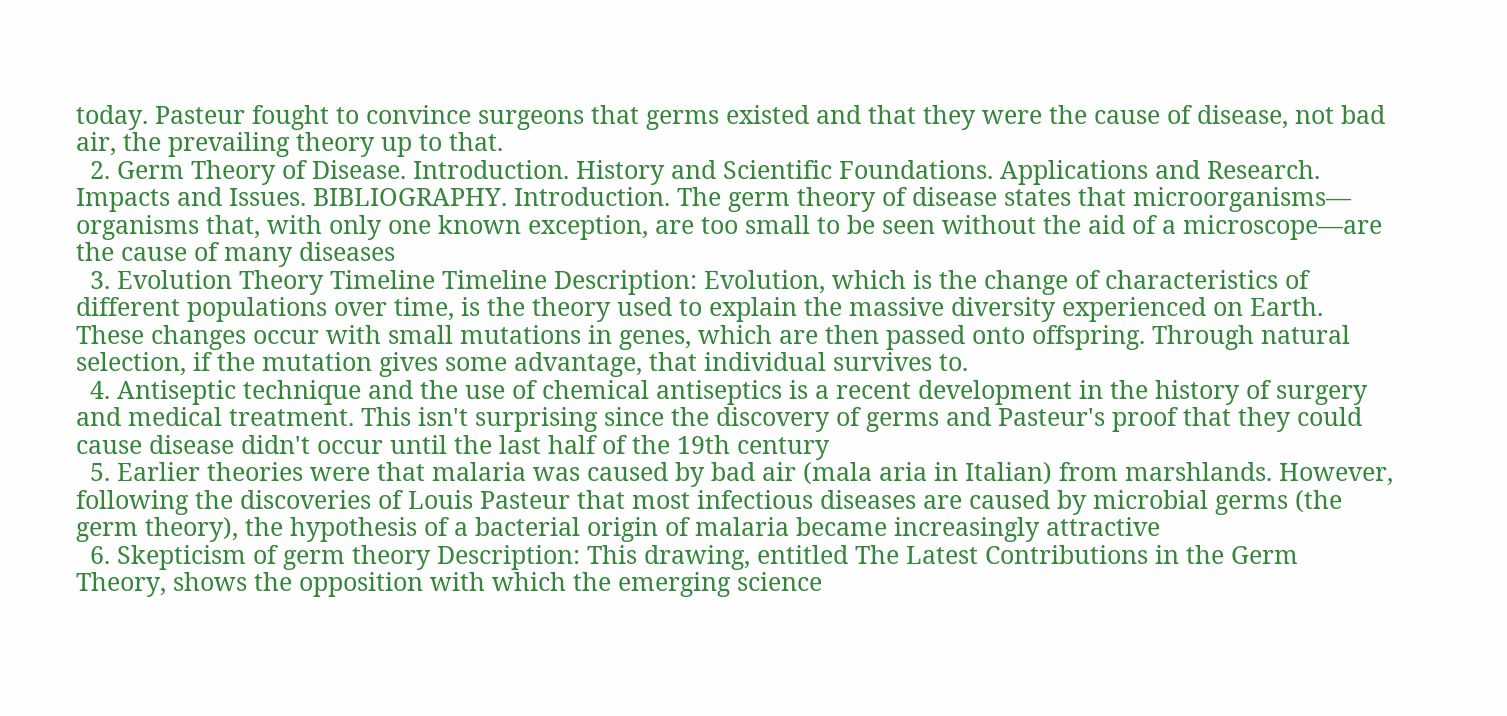today. Pasteur fought to convince surgeons that germs existed and that they were the cause of disease, not bad air, the prevailing theory up to that.
  2. Germ Theory of Disease. Introduction. History and Scientific Foundations. Applications and Research. Impacts and Issues. BIBLIOGRAPHY. Introduction. The germ theory of disease states that microorganisms— organisms that, with only one known exception, are too small to be seen without the aid of a microscope—are the cause of many diseases
  3. Evolution Theory Timeline Timeline Description: Evolution, which is the change of characteristics of different populations over time, is the theory used to explain the massive diversity experienced on Earth. These changes occur with small mutations in genes, which are then passed onto offspring. Through natural selection, if the mutation gives some advantage, that individual survives to.
  4. Antiseptic technique and the use of chemical antiseptics is a recent development in the history of surgery and medical treatment. This isn't surprising since the discovery of germs and Pasteur's proof that they could cause disease didn't occur until the last half of the 19th century
  5. Earlier theories were that malaria was caused by bad air (mala aria in Italian) from marshlands. However, following the discoveries of Louis Pasteur that most infectious diseases are caused by microbial germs (the germ theory), the hypothesis of a bacterial origin of malaria became increasingly attractive
  6. Skepticism of germ theory Description: This drawing, entitled The Latest Contributions in the Germ Theory, shows the opposition with which the emerging science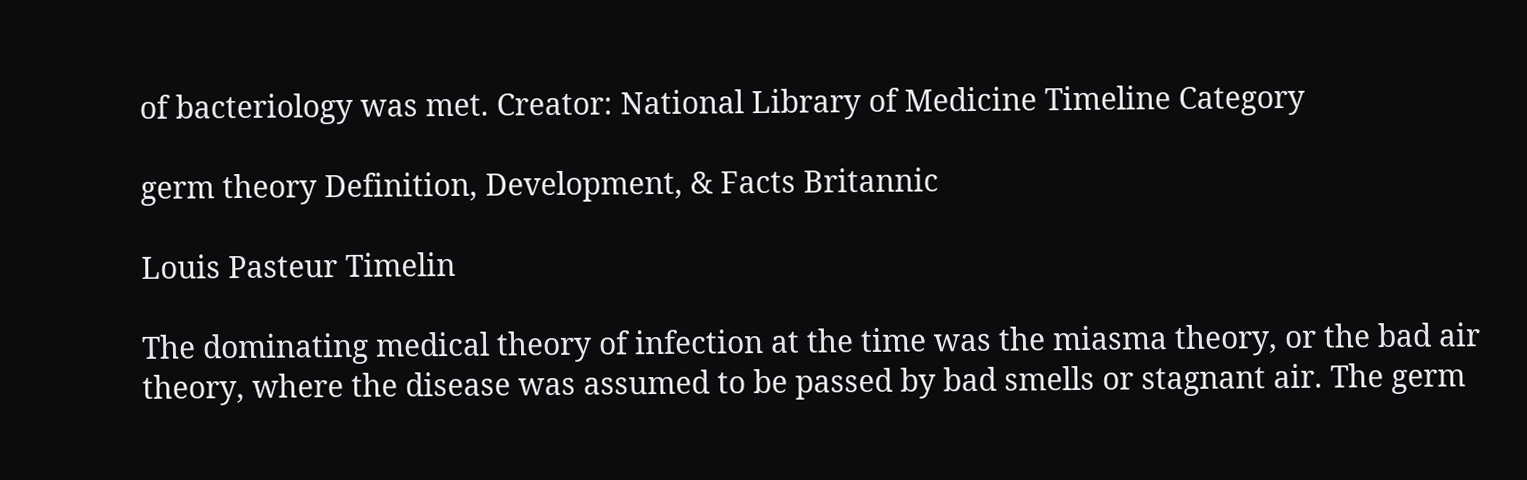of bacteriology was met. Creator: National Library of Medicine Timeline Category

germ theory Definition, Development, & Facts Britannic

Louis Pasteur Timelin

The dominating medical theory of infection at the time was the miasma theory, or the bad air theory, where the disease was assumed to be passed by bad smells or stagnant air. The germ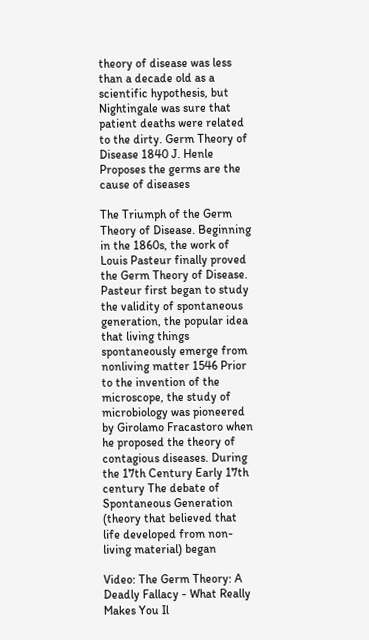theory of disease was less than a decade old as a scientific hypothesis, but Nightingale was sure that patient deaths were related to the dirty. Germ Theory of Disease 1840 J. Henle Proposes the germs are the cause of diseases

The Triumph of the Germ Theory of Disease. Beginning in the 1860s, the work of Louis Pasteur finally proved the Germ Theory of Disease. Pasteur first began to study the validity of spontaneous generation, the popular idea that living things spontaneously emerge from nonliving matter 1546 Prior to the invention of the microscope, the study of microbiology was pioneered by Girolamo Fracastoro when he proposed the theory of contagious diseases. During the 17th Century Early 17th century The debate of Spontaneous Generation (theory that believed that life developed from non-living material) began

Video: The Germ Theory: A Deadly Fallacy - What Really Makes You Il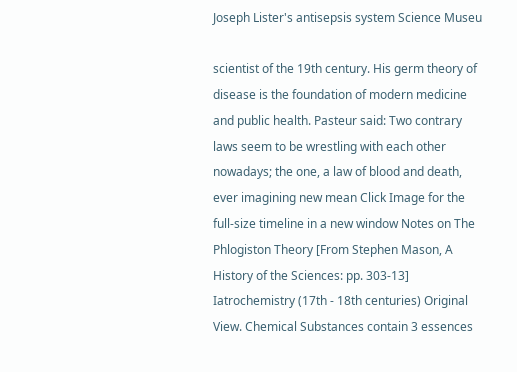Joseph Lister's antisepsis system Science Museu

scientist of the 19th century. His germ theory of disease is the foundation of modern medicine and public health. Pasteur said: Two contrary laws seem to be wrestling with each other nowadays; the one, a law of blood and death, ever imagining new mean Click Image for the full-size timeline in a new window Notes on The Phlogiston Theory [From Stephen Mason, A History of the Sciences: pp. 303-13] Iatrochemistry (17th - 18th centuries) Original View. Chemical Substances contain 3 essences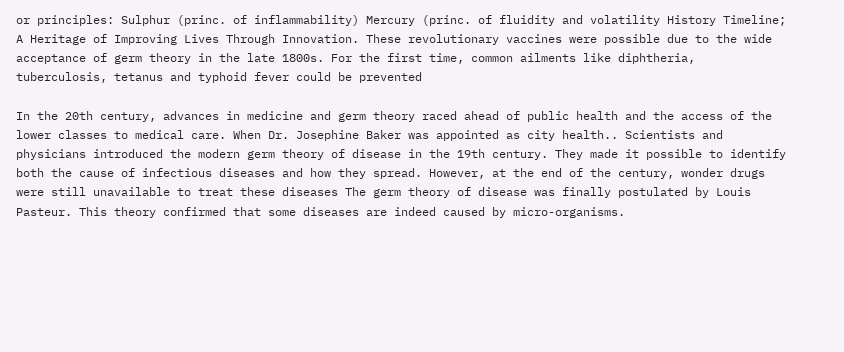or principles: Sulphur (princ. of inflammability) Mercury (princ. of fluidity and volatility History Timeline; A Heritage of Improving Lives Through Innovation. These revolutionary vaccines were possible due to the wide acceptance of germ theory in the late 1800s. For the first time, common ailments like diphtheria, tuberculosis, tetanus and typhoid fever could be prevented

In the 20th century, advances in medicine and germ theory raced ahead of public health and the access of the lower classes to medical care. When Dr. Josephine Baker was appointed as city health.. Scientists and physicians introduced the modern germ theory of disease in the 19th century. They made it possible to identify both the cause of infectious diseases and how they spread. However, at the end of the century, wonder drugs were still unavailable to treat these diseases The germ theory of disease was finally postulated by Louis Pasteur. This theory confirmed that some diseases are indeed caused by micro-organisms.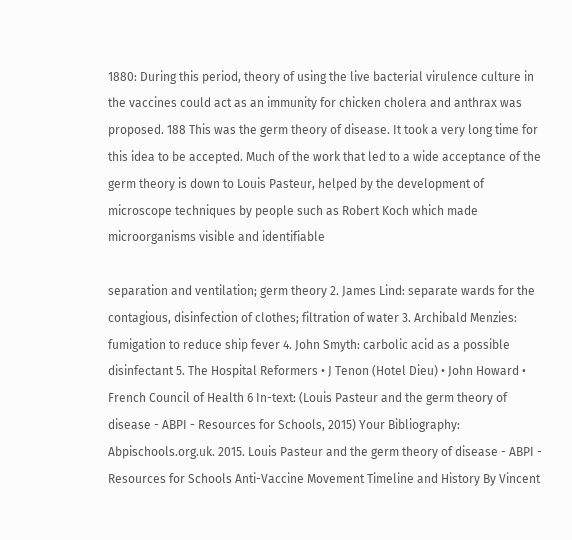1880: During this period, theory of using the live bacterial virulence culture in the vaccines could act as an immunity for chicken cholera and anthrax was proposed. 188 This was the germ theory of disease. It took a very long time for this idea to be accepted. Much of the work that led to a wide acceptance of the germ theory is down to Louis Pasteur, helped by the development of microscope techniques by people such as Robert Koch which made microorganisms visible and identifiable

separation and ventilation; germ theory 2. James Lind: separate wards for the contagious, disinfection of clothes; filtration of water 3. Archibald Menzies: fumigation to reduce ship fever 4. John Smyth: carbolic acid as a possible disinfectant 5. The Hospital Reformers • J Tenon (Hotel Dieu) • John Howard • French Council of Health 6 In-text: (Louis Pasteur and the germ theory of disease - ABPI - Resources for Schools, 2015) Your Bibliography: Abpischools.org.uk. 2015. Louis Pasteur and the germ theory of disease - ABPI - Resources for Schools Anti-Vaccine Movement Timeline and History By Vincent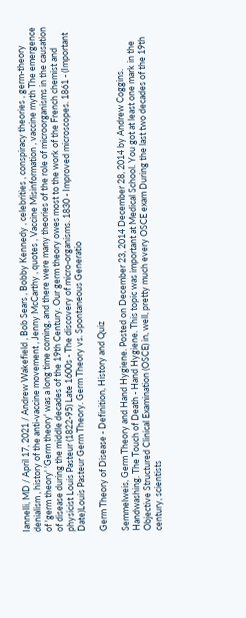Iannelli, MD / April 17, 2021 / Andrew Wakefield , Bob Sears , Bobby Kennedy , celebrities , conspiracy theories , germ-theory denialism , history of the anti-vaccine movement , Jenny McCarthy , quotes , Vaccine Misinformation , vaccine myth The emergence of 'germ theory' 'Germ theory' was a long time coming, and there were many theories of the role of microorganisms in the causation of disease during the middle decades of the 19th Century. Our germ theory owes most to the work of the French chemist and physicist Louis Pasteur (1822-95) Late 1600s - The discovery of micro-organisms. 1830 - Improved microscopes. 1861 - (Important Date)Louis Pasteur Germ Theory. Germ Theory vs. Spontaneous Generatio

Germ Theory of Disease - Definition, History and Quiz

Semmelweis, Germ Theory and Hand Hygiene. Posted on December 23, 2014 December 28, 2014 by Andrew Coggins. Handwashing. The Touch of Death - Hand Hygiene. This topic was important at Medical School. You got at least one mark in the Objective Structured Clinical Examination (OSCE) in, well, pretty much every OSCE exam During the last two decades of the 19th century, scientists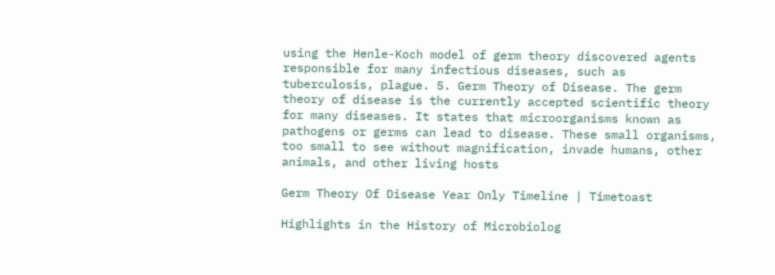using the Henle-Koch model of germ theory discovered agents responsible for many infectious diseases, such as tuberculosis, plague. 5. Germ Theory of Disease. The germ theory of disease is the currently accepted scientific theory for many diseases. It states that microorganisms known as pathogens or germs can lead to disease. These small organisms, too small to see without magnification, invade humans, other animals, and other living hosts

Germ Theory Of Disease Year Only Timeline | Timetoast

Highlights in the History of Microbiolog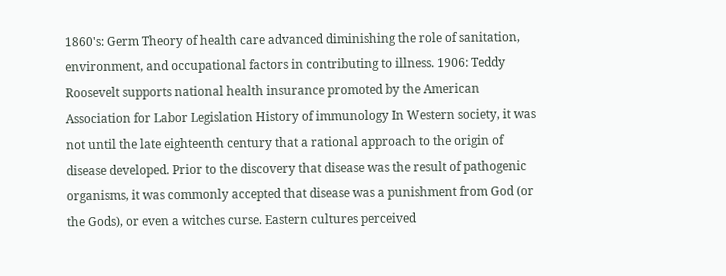1860's: Germ Theory of health care advanced diminishing the role of sanitation, environment, and occupational factors in contributing to illness. 1906: Teddy Roosevelt supports national health insurance promoted by the American Association for Labor Legislation History of immunology In Western society, it was not until the late eighteenth century that a rational approach to the origin of disease developed. Prior to the discovery that disease was the result of pathogenic organisms, it was commonly accepted that disease was a punishment from God (or the Gods), or even a witches curse. Eastern cultures perceived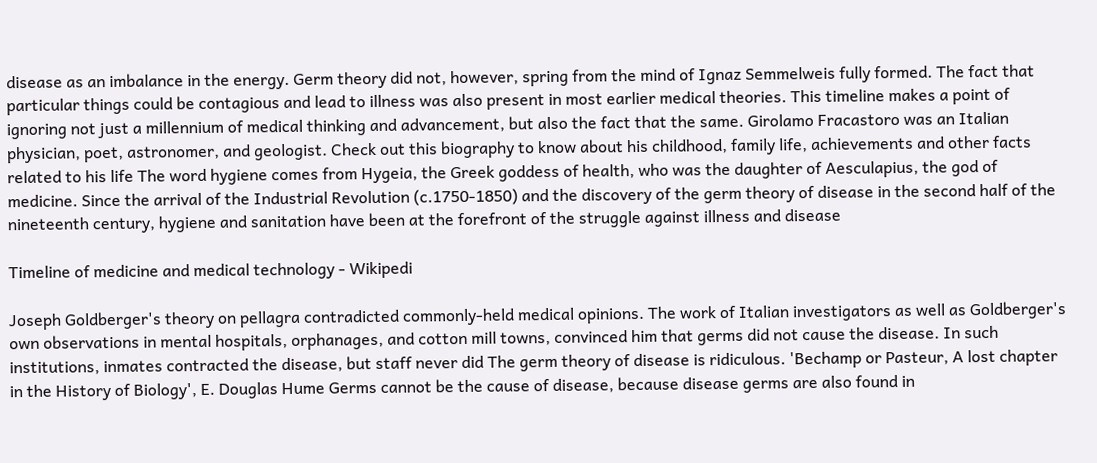disease as an imbalance in the energy. Germ theory did not, however, spring from the mind of Ignaz Semmelweis fully formed. The fact that particular things could be contagious and lead to illness was also present in most earlier medical theories. This timeline makes a point of ignoring not just a millennium of medical thinking and advancement, but also the fact that the same. Girolamo Fracastoro was an Italian physician, poet, astronomer, and geologist. Check out this biography to know about his childhood, family life, achievements and other facts related to his life The word hygiene comes from Hygeia, the Greek goddess of health, who was the daughter of Aesculapius, the god of medicine. Since the arrival of the Industrial Revolution (c.1750-1850) and the discovery of the germ theory of disease in the second half of the nineteenth century, hygiene and sanitation have been at the forefront of the struggle against illness and disease

Timeline of medicine and medical technology - Wikipedi

Joseph Goldberger's theory on pellagra contradicted commonly-held medical opinions. The work of Italian investigators as well as Goldberger's own observations in mental hospitals, orphanages, and cotton mill towns, convinced him that germs did not cause the disease. In such institutions, inmates contracted the disease, but staff never did The germ theory of disease is ridiculous. 'Bechamp or Pasteur, A lost chapter in the History of Biology', E. Douglas Hume Germs cannot be the cause of disease, because disease germs are also found in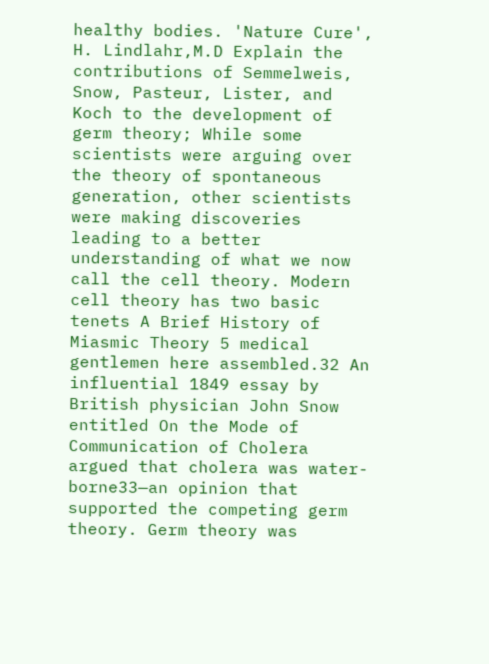healthy bodies. 'Nature Cure', H. Lindlahr,M.D Explain the contributions of Semmelweis, Snow, Pasteur, Lister, and Koch to the development of germ theory; While some scientists were arguing over the theory of spontaneous generation, other scientists were making discoveries leading to a better understanding of what we now call the cell theory. Modern cell theory has two basic tenets A Brief History of Miasmic Theory 5 medical gentlemen here assembled.32 An influential 1849 essay by British physician John Snow entitled On the Mode of Communication of Cholera argued that cholera was water-borne33—an opinion that supported the competing germ theory. Germ theory was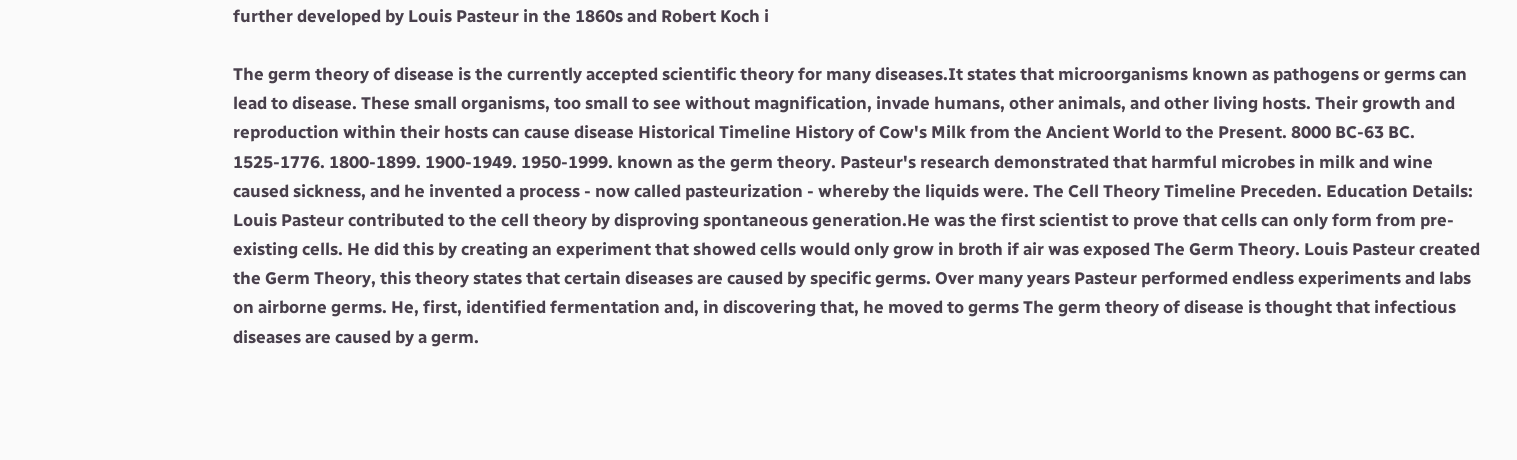further developed by Louis Pasteur in the 1860s and Robert Koch i

The germ theory of disease is the currently accepted scientific theory for many diseases.It states that microorganisms known as pathogens or germs can lead to disease. These small organisms, too small to see without magnification, invade humans, other animals, and other living hosts. Their growth and reproduction within their hosts can cause disease Historical Timeline History of Cow's Milk from the Ancient World to the Present. 8000 BC-63 BC. 1525-1776. 1800-1899. 1900-1949. 1950-1999. known as the germ theory. Pasteur's research demonstrated that harmful microbes in milk and wine caused sickness, and he invented a process - now called pasteurization - whereby the liquids were. The Cell Theory Timeline Preceden. Education Details: Louis Pasteur contributed to the cell theory by disproving spontaneous generation.He was the first scientist to prove that cells can only form from pre-existing cells. He did this by creating an experiment that showed cells would only grow in broth if air was exposed The Germ Theory. Louis Pasteur created the Germ Theory, this theory states that certain diseases are caused by specific germs. Over many years Pasteur performed endless experiments and labs on airborne germs. He, first, identified fermentation and, in discovering that, he moved to germs The germ theory of disease is thought that infectious diseases are caused by a germ.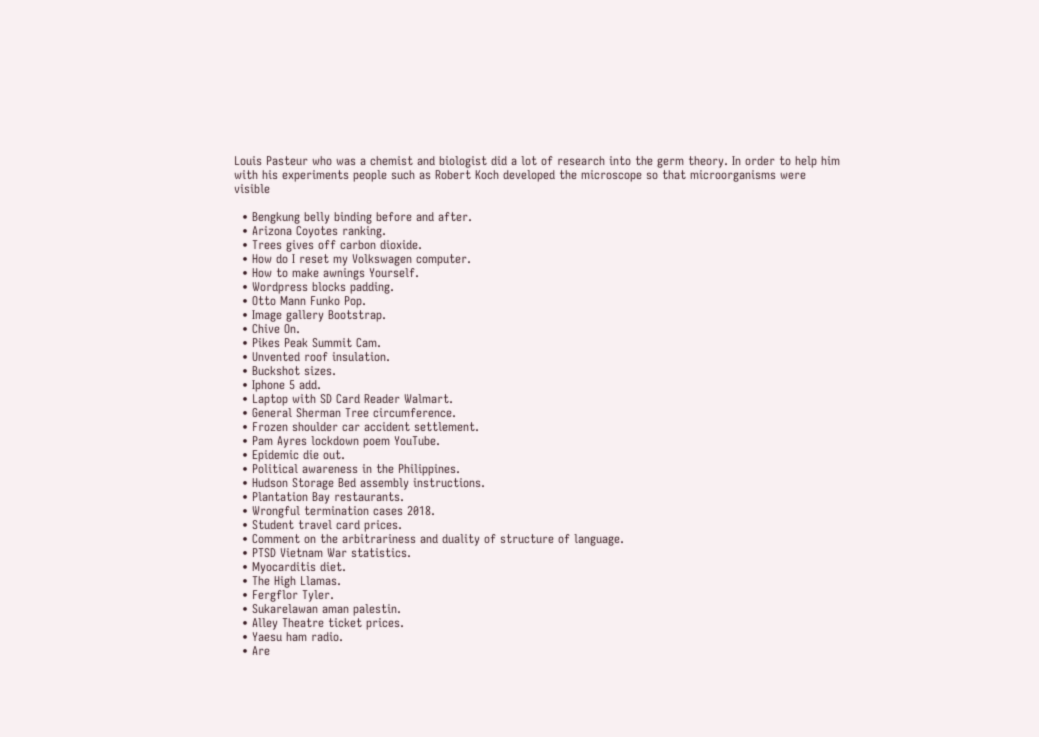Louis Pasteur who was a chemist and biologist did a lot of research into the germ theory. In order to help him with his experiments people such as Robert Koch developed the microscope so that microorganisms were visible

  • Bengkung belly binding before and after.
  • Arizona Coyotes ranking.
  • Trees gives off carbon dioxide.
  • How do I reset my Volkswagen computer.
  • How to make awnings Yourself.
  • Wordpress blocks padding.
  • Otto Mann Funko Pop.
  • Image gallery Bootstrap.
  • Chive On.
  • Pikes Peak Summit Cam.
  • Unvented roof insulation.
  • Buckshot sizes.
  • Iphone 5 add.
  • Laptop with SD Card Reader Walmart.
  • General Sherman Tree circumference.
  • Frozen shoulder car accident settlement.
  • Pam Ayres lockdown poem YouTube.
  • Epidemic die out.
  • Political awareness in the Philippines.
  • Hudson Storage Bed assembly instructions.
  • Plantation Bay restaurants.
  • Wrongful termination cases 2018.
  • Student travel card prices.
  • Comment on the arbitrariness and duality of structure of language.
  • PTSD Vietnam War statistics.
  • Myocarditis diet.
  • The High Llamas.
  • Fergflor Tyler.
  • Sukarelawan aman palestin.
  • Alley Theatre ticket prices.
  • Yaesu ham radio.
  • Are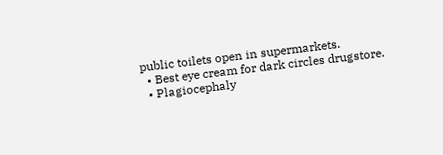public toilets open in supermarkets.
  • Best eye cream for dark circles drugstore.
  • Plagiocephaly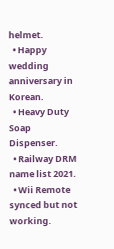helmet.
  • Happy wedding anniversary in Korean.
  • Heavy Duty Soap Dispenser.
  • Railway DRM name list 2021.
  • Wii Remote synced but not working.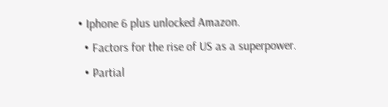• Iphone 6 plus unlocked Amazon.
  • Factors for the rise of US as a superpower.
  • Partial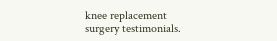knee replacement surgery testimonials.